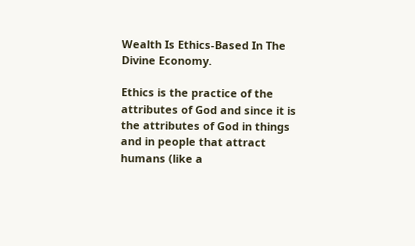Wealth Is Ethics-Based In The Divine Economy.

Ethics is the practice of the attributes of God and since it is the attributes of God in things and in people that attract humans (like a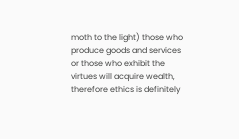moth to the light) those who produce goods and services or those who exhibit the virtues will acquire wealth, therefore ethics is definitely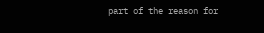part of the reason for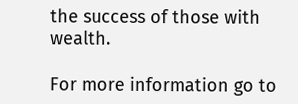the success of those with wealth.

For more information go to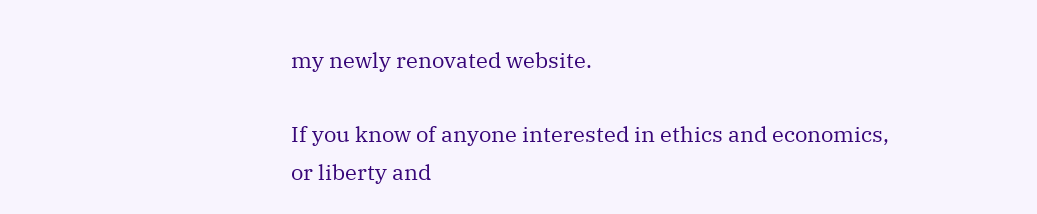my newly renovated website.

If you know of anyone interested in ethics and economics,
or liberty and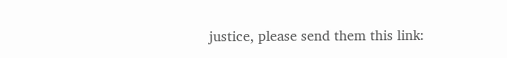justice, please send them this link: